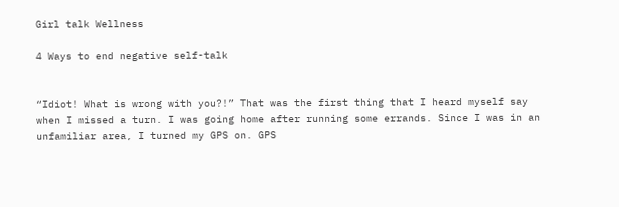Girl talk Wellness

4 Ways to end negative self-talk


“Idiot! What is wrong with you?!” That was the first thing that I heard myself say when I missed a turn. I was going home after running some errands. Since I was in an unfamiliar area, I turned my GPS on. GPS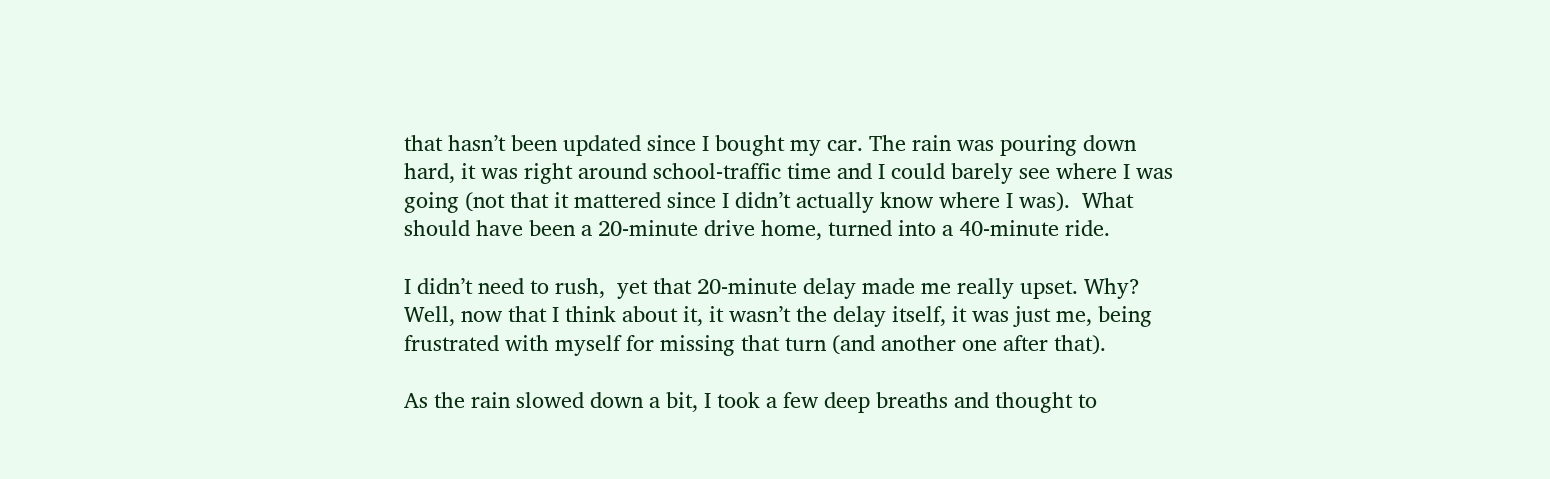that hasn’t been updated since I bought my car. The rain was pouring down hard, it was right around school-traffic time and I could barely see where I was going (not that it mattered since I didn’t actually know where I was).  What should have been a 20-minute drive home, turned into a 40-minute ride.

I didn’t need to rush,  yet that 20-minute delay made me really upset. Why? Well, now that I think about it, it wasn’t the delay itself, it was just me, being frustrated with myself for missing that turn (and another one after that).

As the rain slowed down a bit, I took a few deep breaths and thought to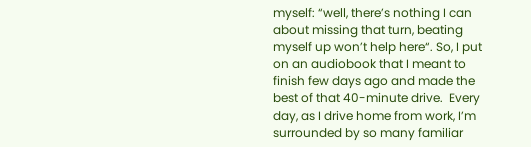myself: “well, there’s nothing I can about missing that turn, beating myself up won’t help here“. So, I put on an audiobook that I meant to finish few days ago and made the best of that 40-minute drive.  Every day, as I drive home from work, I’m surrounded by so many familiar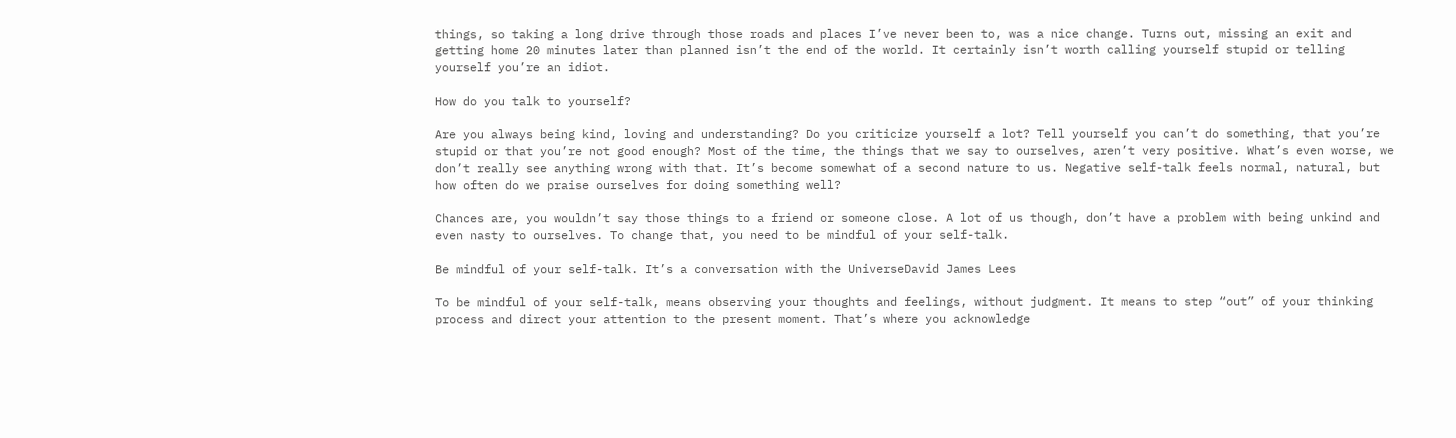things, so taking a long drive through those roads and places I’ve never been to, was a nice change. Turns out, missing an exit and getting home 20 minutes later than planned isn’t the end of the world. It certainly isn’t worth calling yourself stupid or telling yourself you’re an idiot.

How do you talk to yourself?

Are you always being kind, loving and understanding? Do you criticize yourself a lot? Tell yourself you can’t do something, that you’re stupid or that you’re not good enough? Most of the time, the things that we say to ourselves, aren’t very positive. What’s even worse, we don’t really see anything wrong with that. It’s become somewhat of a second nature to us. Negative self-talk feels normal, natural, but how often do we praise ourselves for doing something well?

Chances are, you wouldn’t say those things to a friend or someone close. A lot of us though, don’t have a problem with being unkind and even nasty to ourselves. To change that, you need to be mindful of your self-talk.

Be mindful of your self-talk. It’s a conversation with the UniverseDavid James Lees

To be mindful of your self-talk, means observing your thoughts and feelings, without judgment. It means to step “out” of your thinking process and direct your attention to the present moment. That’s where you acknowledge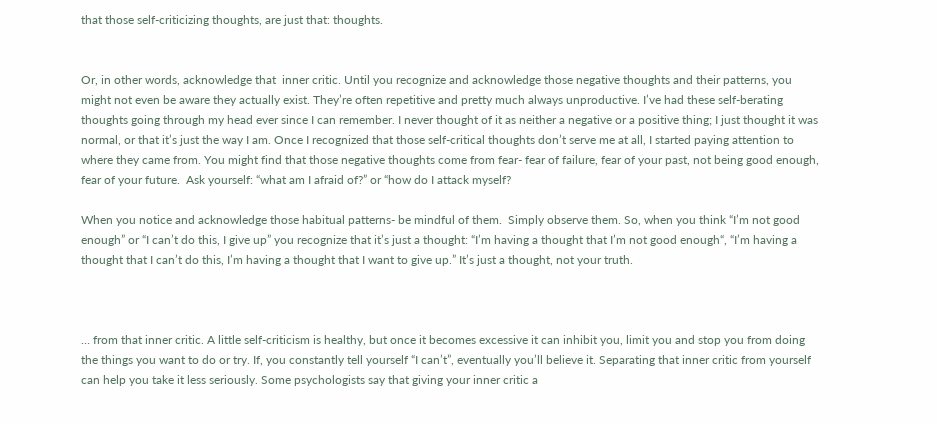that those self-criticizing thoughts, are just that: thoughts.


Or, in other words, acknowledge that  inner critic. Until you recognize and acknowledge those negative thoughts and their patterns, you might not even be aware they actually exist. They’re often repetitive and pretty much always unproductive. I’ve had these self-berating thoughts going through my head ever since I can remember. I never thought of it as neither a negative or a positive thing; I just thought it was normal, or that it’s just the way I am. Once I recognized that those self-critical thoughts don’t serve me at all, I started paying attention to where they came from. You might find that those negative thoughts come from fear- fear of failure, fear of your past, not being good enough, fear of your future.  Ask yourself: “what am I afraid of?” or “how do I attack myself?

When you notice and acknowledge those habitual patterns- be mindful of them.  Simply observe them. So, when you think “I’m not good enough” or “I can’t do this, I give up” you recognize that it’s just a thought: “I’m having a thought that I’m not good enough“, “I’m having a thought that I can’t do this, I’m having a thought that I want to give up.” It’s just a thought, not your truth.



… from that inner critic. A little self-criticism is healthy, but once it becomes excessive it can inhibit you, limit you and stop you from doing the things you want to do or try. If, you constantly tell yourself “I can’t”, eventually you’ll believe it. Separating that inner critic from yourself can help you take it less seriously. Some psychologists say that giving your inner critic a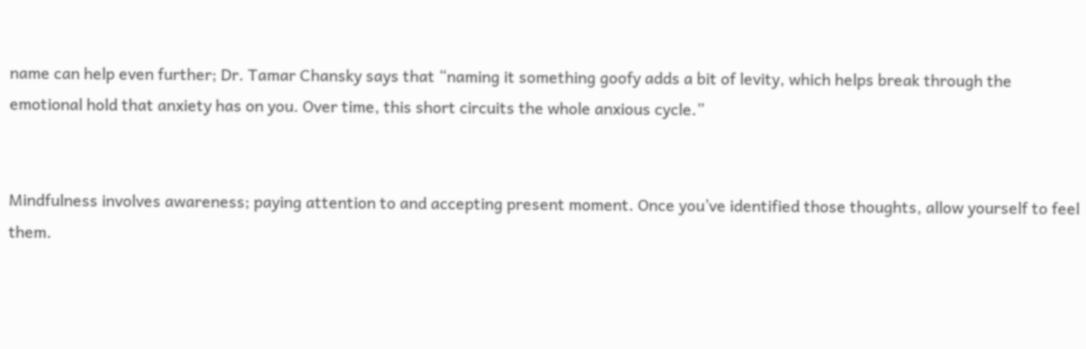name can help even further; Dr. Tamar Chansky says that “naming it something goofy adds a bit of levity, which helps break through the emotional hold that anxiety has on you. Over time, this short circuits the whole anxious cycle.”


Mindfulness involves awareness; paying attention to and accepting present moment. Once you’ve identified those thoughts, allow yourself to feel them.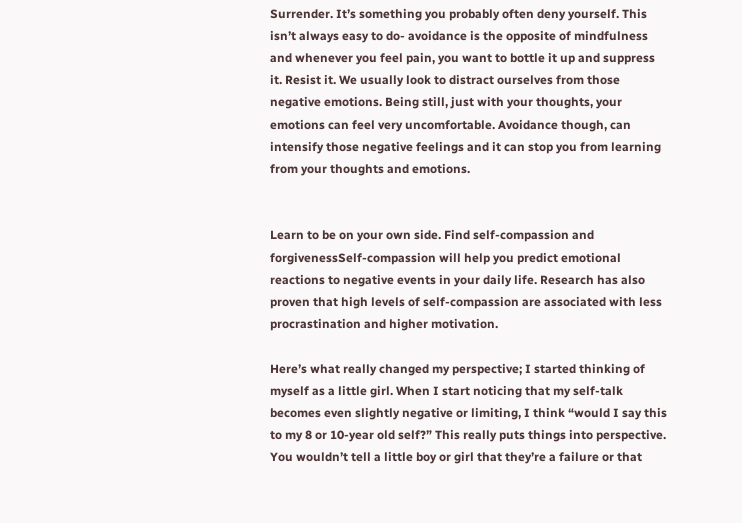Surrender. It’s something you probably often deny yourself. This isn’t always easy to do- avoidance is the opposite of mindfulness and whenever you feel pain, you want to bottle it up and suppress it. Resist it. We usually look to distract ourselves from those negative emotions. Being still, just with your thoughts, your emotions can feel very uncomfortable. Avoidance though, can intensify those negative feelings and it can stop you from learning from your thoughts and emotions.


Learn to be on your own side. Find self-compassion and forgivenessSelf-compassion will help you predict emotional reactions to negative events in your daily life. Research has also proven that high levels of self-compassion are associated with less procrastination and higher motivation.

Here’s what really changed my perspective; I started thinking of myself as a little girl. When I start noticing that my self-talk becomes even slightly negative or limiting, I think “would I say this to my 8 or 10-year old self?” This really puts things into perspective. You wouldn’t tell a little boy or girl that they’re a failure or that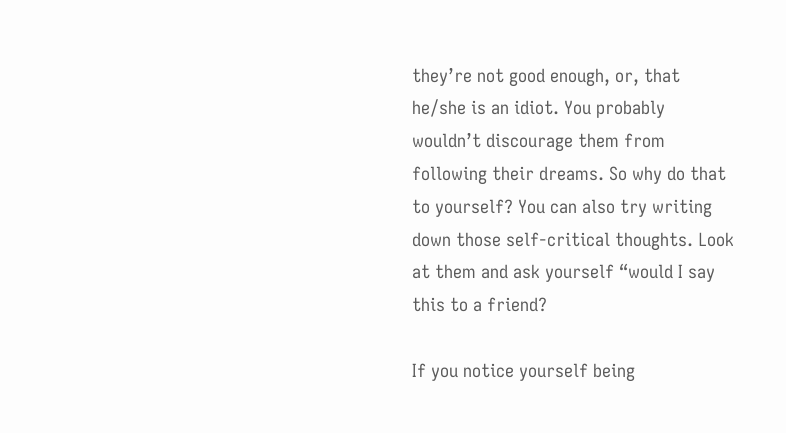they’re not good enough, or, that he/she is an idiot. You probably wouldn’t discourage them from following their dreams. So why do that to yourself? You can also try writing down those self-critical thoughts. Look at them and ask yourself “would I say this to a friend?

If you notice yourself being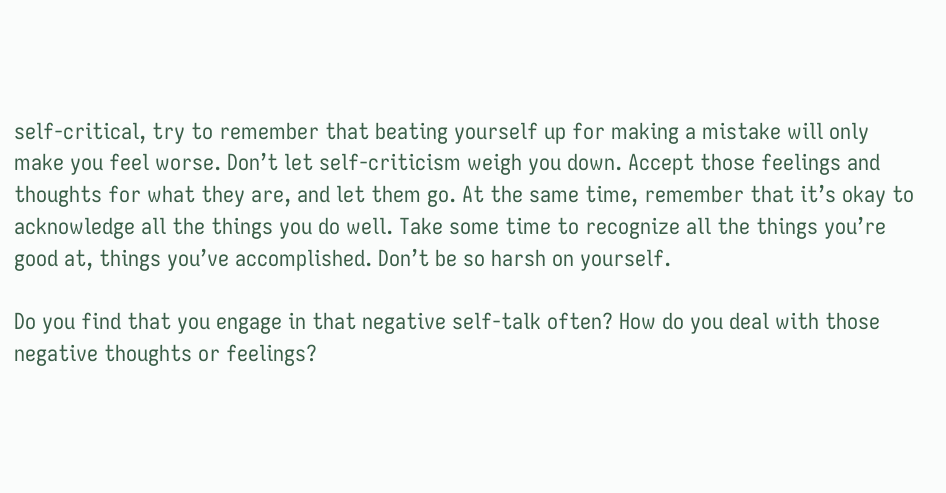self-critical, try to remember that beating yourself up for making a mistake will only make you feel worse. Don’t let self-criticism weigh you down. Accept those feelings and thoughts for what they are, and let them go. At the same time, remember that it’s okay to acknowledge all the things you do well. Take some time to recognize all the things you’re good at, things you’ve accomplished. Don’t be so harsh on yourself.

Do you find that you engage in that negative self-talk often? How do you deal with those negative thoughts or feelings?